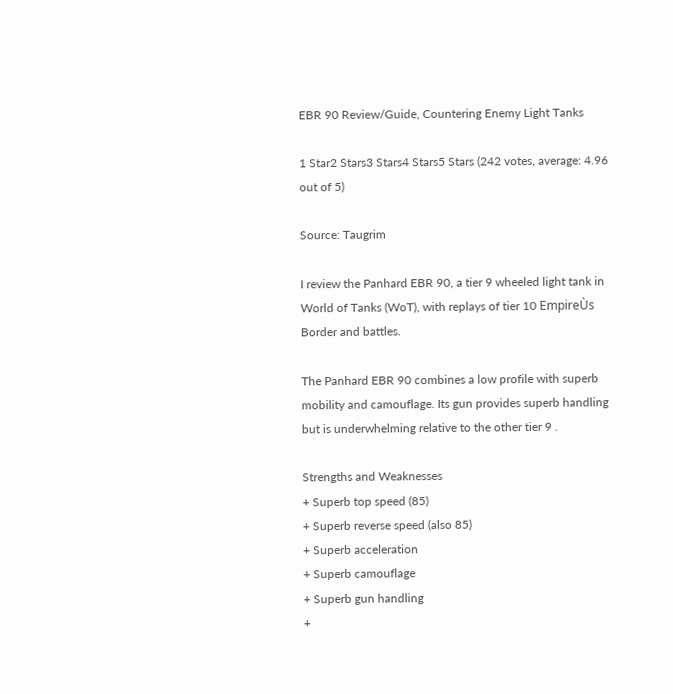EBR 90 Review/Guide, Countering Enemy Light Tanks

1 Star2 Stars3 Stars4 Stars5 Stars (242 votes, average: 4.96 out of 5)

Source: Taugrim

I review the Panhard EBR 90, a tier 9 wheeled light tank in World of Tanks (WoT), with replays of tier 10 EmpireÙs Border and battles.

The Panhard EBR 90 combines a low profile with superb mobility and camouflage. Its gun provides superb handling but is underwhelming relative to the other tier 9 .

Strengths and Weaknesses
+ Superb top speed (85)
+ Superb reverse speed (also 85)
+ Superb acceleration
+ Superb camouflage
+ Superb gun handling
+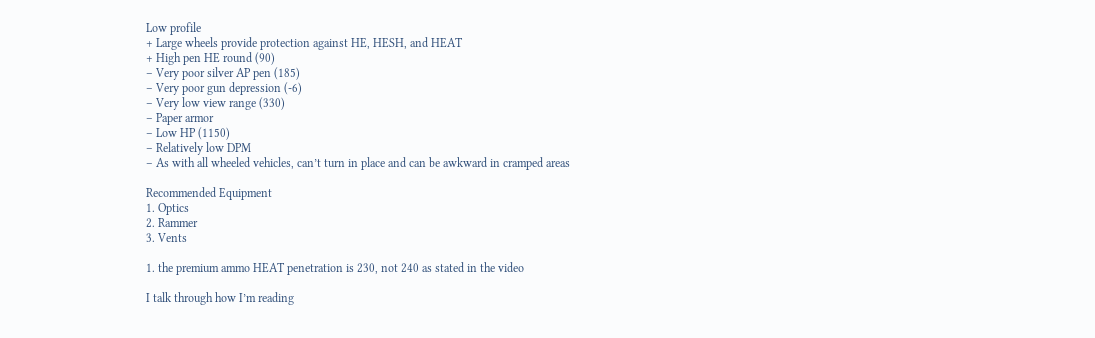Low profile
+ Large wheels provide protection against HE, HESH, and HEAT
+ High pen HE round (90)
– Very poor silver AP pen (185)
– Very poor gun depression (-6)
– Very low view range (330)
– Paper armor
– Low HP (1150)
– Relatively low DPM
– As with all wheeled vehicles, can’t turn in place and can be awkward in cramped areas

Recommended Equipment
1. Optics
2. Rammer
3. Vents

1. the premium ammo HEAT penetration is 230, not 240 as stated in the video

I talk through how I’m reading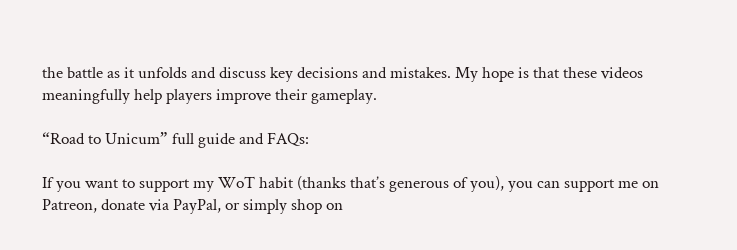the battle as it unfolds and discuss key decisions and mistakes. My hope is that these videos meaningfully help players improve their gameplay.

“Road to Unicum” full guide and FAQs:

If you want to support my WoT habit (thanks that’s generous of you), you can support me on Patreon, donate via PayPal, or simply shop on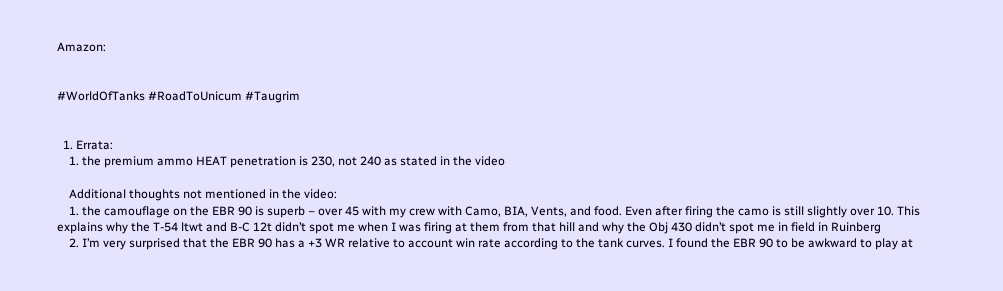Amazon:


#WorldOfTanks #RoadToUnicum #Taugrim


  1. Errata:
    1. the premium ammo HEAT penetration is 230, not 240 as stated in the video

    Additional thoughts not mentioned in the video:
    1. the camouflage on the EBR 90 is superb – over 45 with my crew with Camo, BIA, Vents, and food. Even after firing the camo is still slightly over 10. This explains why the T-54 ltwt and B-C 12t didn’t spot me when I was firing at them from that hill and why the Obj 430 didn’t spot me in field in Ruinberg
    2. I’m very surprised that the EBR 90 has a +3 WR relative to account win rate according to the tank curves. I found the EBR 90 to be awkward to play at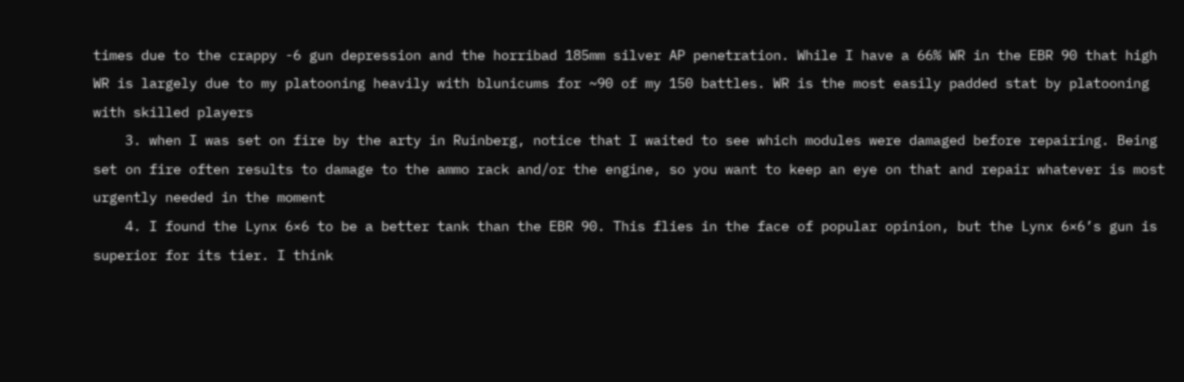times due to the crappy -6 gun depression and the horribad 185mm silver AP penetration. While I have a 66% WR in the EBR 90 that high WR is largely due to my platooning heavily with blunicums for ~90 of my 150 battles. WR is the most easily padded stat by platooning with skilled players
    3. when I was set on fire by the arty in Ruinberg, notice that I waited to see which modules were damaged before repairing. Being set on fire often results to damage to the ammo rack and/or the engine, so you want to keep an eye on that and repair whatever is most urgently needed in the moment
    4. I found the Lynx 6×6 to be a better tank than the EBR 90. This flies in the face of popular opinion, but the Lynx 6×6’s gun is superior for its tier. I think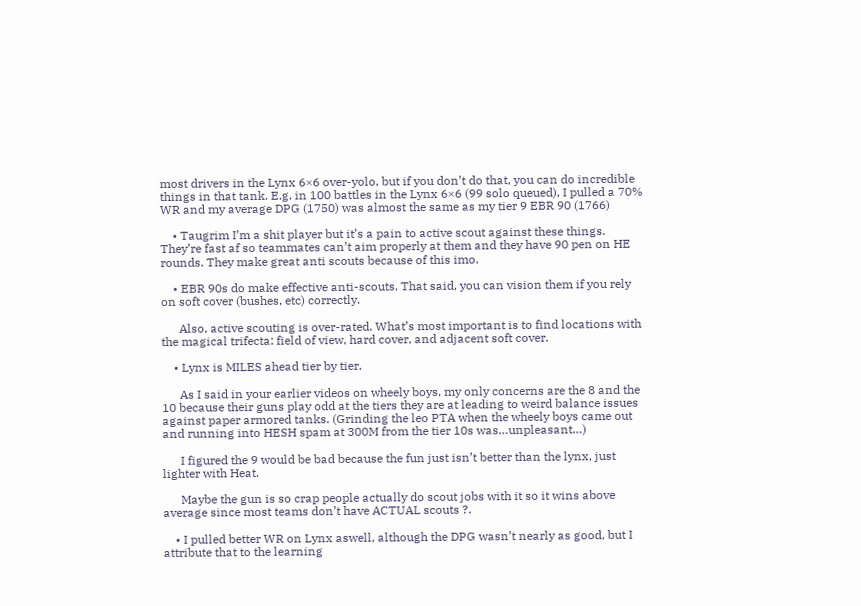most drivers in the Lynx 6×6 over-yolo, but if you don’t do that, you can do incredible things in that tank. E.g. in 100 battles in the Lynx 6×6 (99 solo queued), I pulled a 70% WR and my average DPG (1750) was almost the same as my tier 9 EBR 90 (1766)

    • Taugrim I’m a shit player but it’s a pain to active scout against these things. They’re fast af so teammates can’t aim properly at them and they have 90 pen on HE rounds. They make great anti scouts because of this imo.

    • EBR 90s do make effective anti-scouts. That said, you can vision them if you rely on soft cover (bushes, etc) correctly.

      Also, active scouting is over-rated. What’s most important is to find locations with the magical trifecta: field of view, hard cover, and adjacent soft cover.

    • Lynx is MILES ahead tier by tier.

      As I said in your earlier videos on wheely boys, my only concerns are the 8 and the 10 because their guns play odd at the tiers they are at leading to weird balance issues against paper armored tanks. (Grinding the leo PTA when the wheely boys came out and running into HESH spam at 300M from the tier 10s was…unpleasant…)

      I figured the 9 would be bad because the fun just isn’t better than the lynx, just lighter with Heat.

      Maybe the gun is so crap people actually do scout jobs with it so it wins above average since most teams don’t have ACTUAL scouts ?.

    • I pulled better WR on Lynx aswell, although the DPG wasn’t nearly as good, but I attribute that to the learning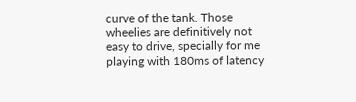curve of the tank. Those wheelies are definitively not easy to drive, specially for me playing with 180ms of latency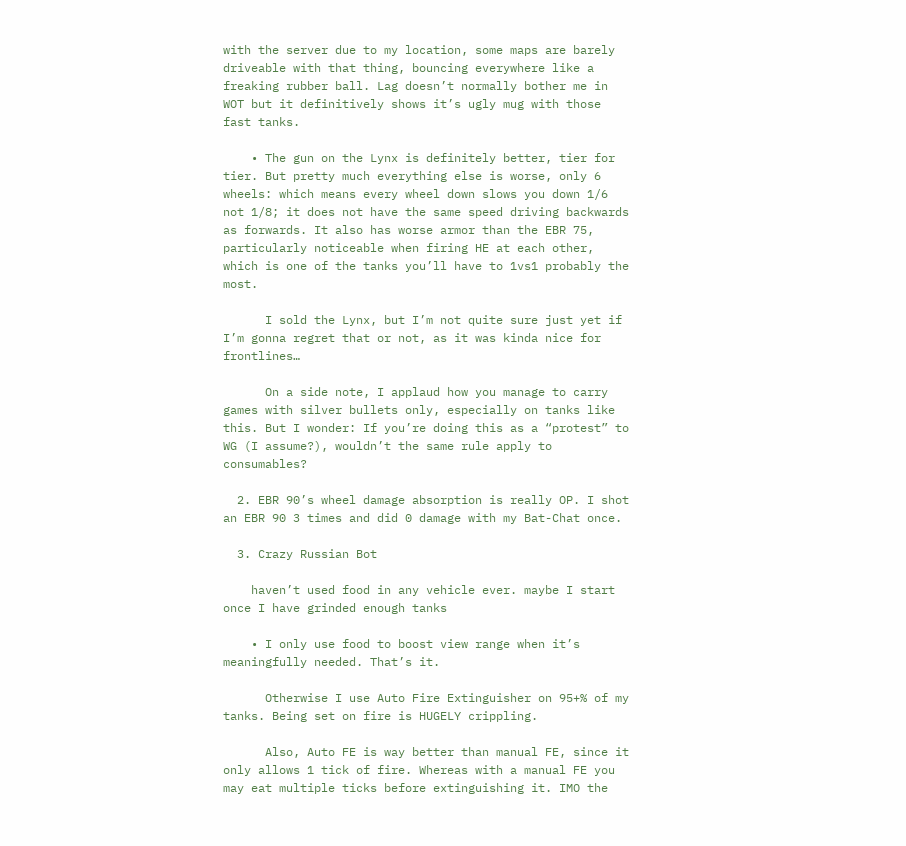with the server due to my location, some maps are barely driveable with that thing, bouncing everywhere like a freaking rubber ball. Lag doesn’t normally bother me in WOT but it definitively shows it’s ugly mug with those fast tanks.

    • The gun on the Lynx is definitely better, tier for tier. But pretty much everything else is worse, only 6 wheels: which means every wheel down slows you down 1/6 not 1/8; it does not have the same speed driving backwards as forwards. It also has worse armor than the EBR 75, particularly noticeable when firing HE at each other, which is one of the tanks you’ll have to 1vs1 probably the most.

      I sold the Lynx, but I’m not quite sure just yet if I’m gonna regret that or not, as it was kinda nice for frontlines…

      On a side note, I applaud how you manage to carry games with silver bullets only, especially on tanks like this. But I wonder: If you’re doing this as a “protest” to WG (I assume?), wouldn’t the same rule apply to consumables?

  2. EBR 90’s wheel damage absorption is really OP. I shot an EBR 90 3 times and did 0 damage with my Bat-Chat once.

  3. Crazy Russian Bot

    haven’t used food in any vehicle ever. maybe I start once I have grinded enough tanks

    • I only use food to boost view range when it’s meaningfully needed. That’s it.

      Otherwise I use Auto Fire Extinguisher on 95+% of my tanks. Being set on fire is HUGELY crippling.

      Also, Auto FE is way better than manual FE, since it only allows 1 tick of fire. Whereas with a manual FE you may eat multiple ticks before extinguishing it. IMO the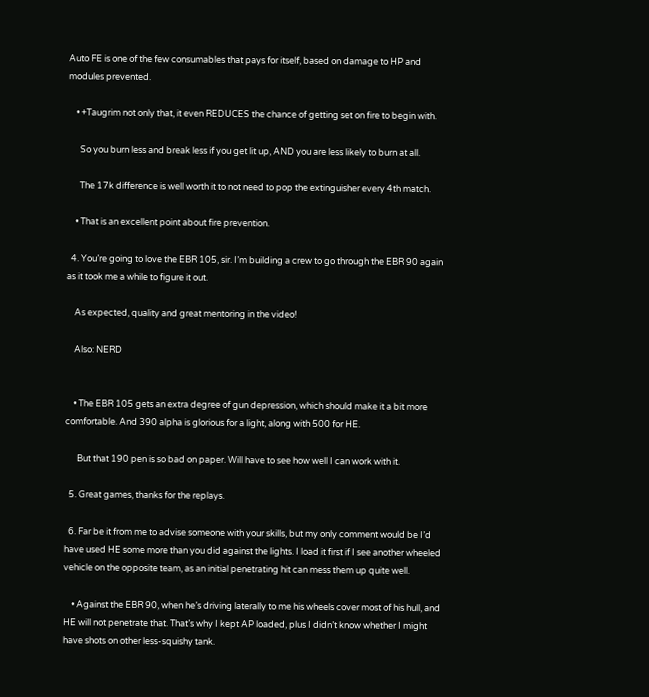Auto FE is one of the few consumables that pays for itself, based on damage to HP and modules prevented.

    • +Taugrim not only that, it even REDUCES the chance of getting set on fire to begin with.

      So you burn less and break less if you get lit up, AND you are less likely to burn at all.

      The 17k difference is well worth it to not need to pop the extinguisher every 4th match.

    • That is an excellent point about fire prevention.

  4. You’re going to love the EBR 105, sir. I’m building a crew to go through the EBR 90 again as it took me a while to figure it out.

    As expected, quality and great mentoring in the video!

    Also: NERD


    • The EBR 105 gets an extra degree of gun depression, which should make it a bit more comfortable. And 390 alpha is glorious for a light, along with 500 for HE.

      But that 190 pen is so bad on paper. Will have to see how well I can work with it.

  5. Great games, thanks for the replays.

  6. Far be it from me to advise someone with your skills, but my only comment would be I’d have used HE some more than you did against the lights. I load it first if I see another wheeled vehicle on the opposite team, as an initial penetrating hit can mess them up quite well.

    • Against the EBR 90, when he’s driving laterally to me his wheels cover most of his hull, and HE will not penetrate that. That’s why I kept AP loaded, plus I didn’t know whether I might have shots on other less-squishy tank.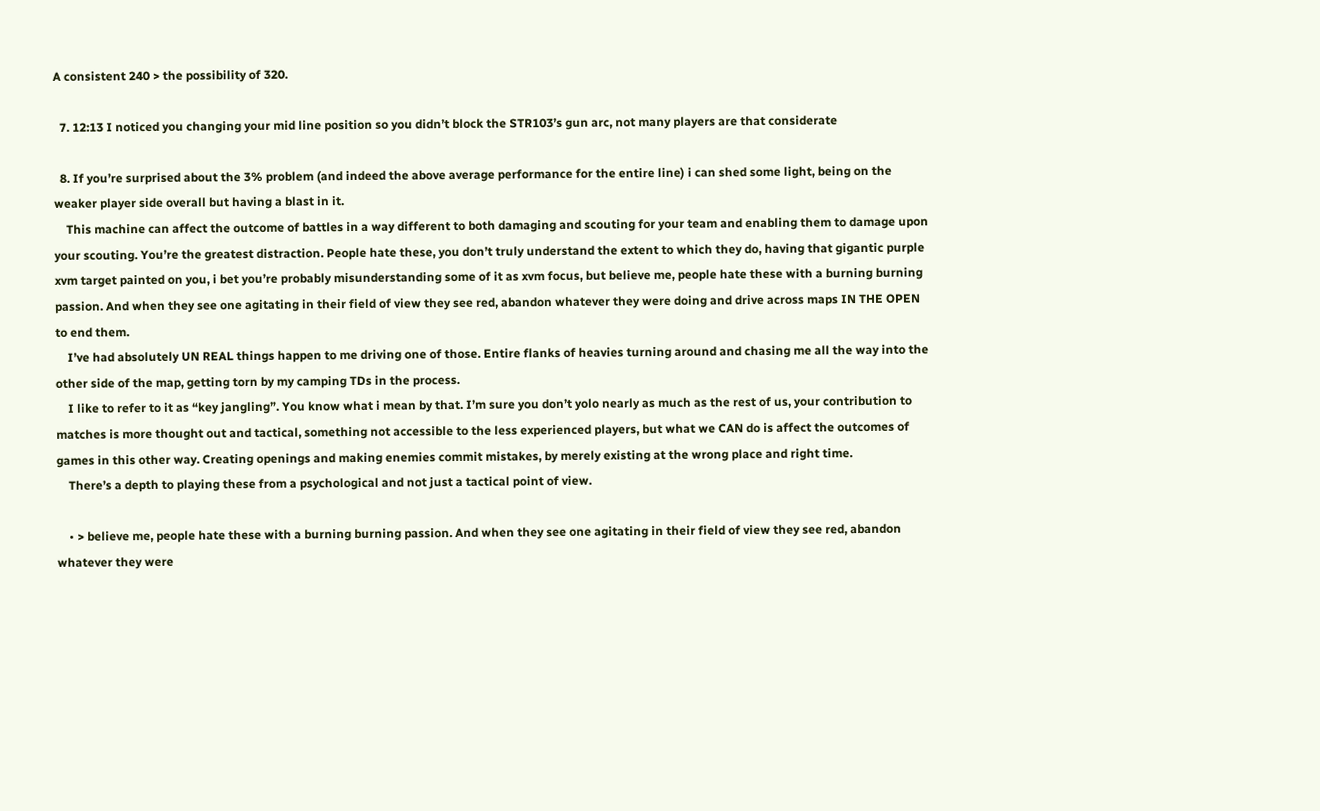A consistent 240 > the possibility of 320.

  7. 12:13 I noticed you changing your mid line position so you didn’t block the STR103’s gun arc, not many players are that considerate

  8. If you’re surprised about the 3% problem (and indeed the above average performance for the entire line) i can shed some light, being on the weaker player side overall but having a blast in it.
    This machine can affect the outcome of battles in a way different to both damaging and scouting for your team and enabling them to damage upon your scouting. You’re the greatest distraction. People hate these, you don’t truly understand the extent to which they do, having that gigantic purple xvm target painted on you, i bet you’re probably misunderstanding some of it as xvm focus, but believe me, people hate these with a burning burning passion. And when they see one agitating in their field of view they see red, abandon whatever they were doing and drive across maps IN THE OPEN to end them.
    I’ve had absolutely UN REAL things happen to me driving one of those. Entire flanks of heavies turning around and chasing me all the way into the other side of the map, getting torn by my camping TDs in the process.
    I like to refer to it as “key jangling”. You know what i mean by that. I’m sure you don’t yolo nearly as much as the rest of us, your contribution to matches is more thought out and tactical, something not accessible to the less experienced players, but what we CAN do is affect the outcomes of games in this other way. Creating openings and making enemies commit mistakes, by merely existing at the wrong place and right time.
    There’s a depth to playing these from a psychological and not just a tactical point of view.

    • > believe me, people hate these with a burning burning passion. And when they see one agitating in their field of view they see red, abandon whatever they were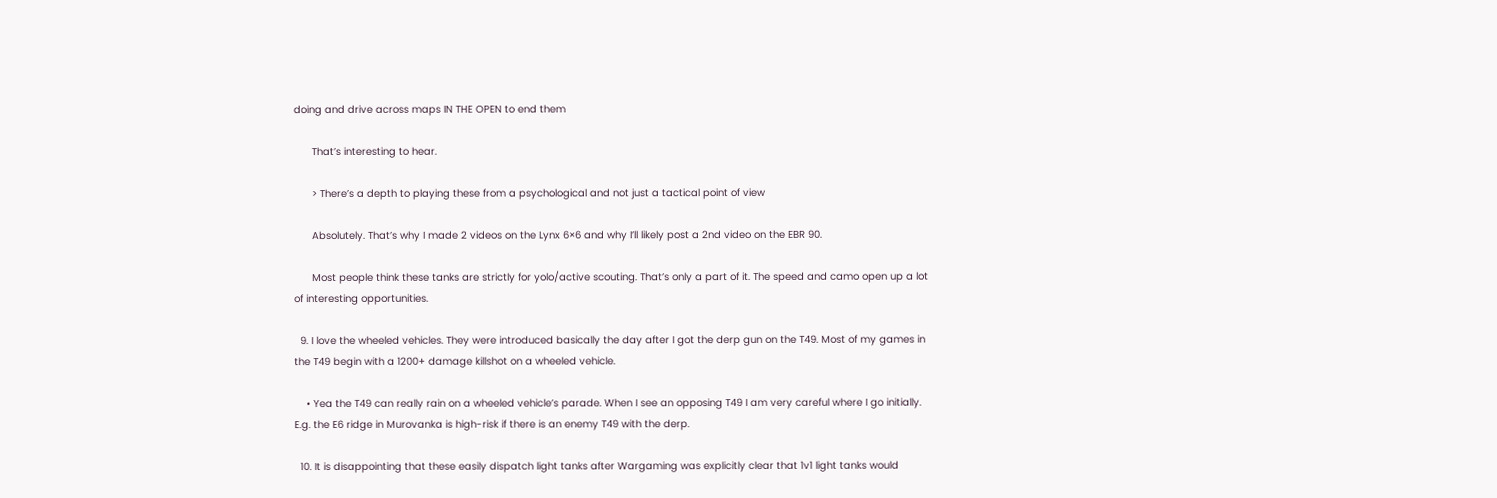doing and drive across maps IN THE OPEN to end them

      That’s interesting to hear.

      > There’s a depth to playing these from a psychological and not just a tactical point of view

      Absolutely. That’s why I made 2 videos on the Lynx 6×6 and why I’ll likely post a 2nd video on the EBR 90.

      Most people think these tanks are strictly for yolo/active scouting. That’s only a part of it. The speed and camo open up a lot of interesting opportunities.

  9. I love the wheeled vehicles. They were introduced basically the day after I got the derp gun on the T49. Most of my games in the T49 begin with a 1200+ damage killshot on a wheeled vehicle.

    • Yea the T49 can really rain on a wheeled vehicle’s parade. When I see an opposing T49 I am very careful where I go initially. E.g. the E6 ridge in Murovanka is high-risk if there is an enemy T49 with the derp.

  10. It is disappointing that these easily dispatch light tanks after Wargaming was explicitly clear that 1v1 light tanks would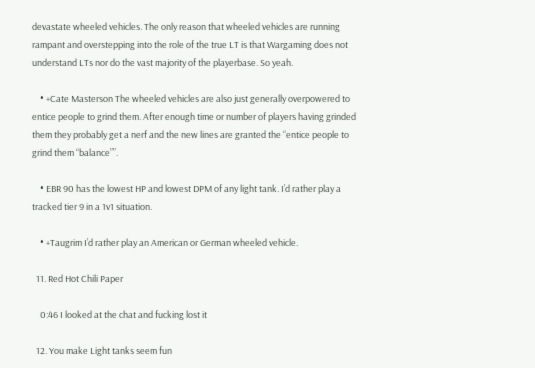devastate wheeled vehicles. The only reason that wheeled vehicles are running rampant and overstepping into the role of the true LT is that Wargaming does not understand LTs nor do the vast majority of the playerbase. So yeah.

    • +Cate Masterson The wheeled vehicles are also just generally overpowered to entice people to grind them. After enough time or number of players having grinded them they probably get a nerf and the new lines are granted the “entice people to grind them “balance””.

    • EBR 90 has the lowest HP and lowest DPM of any light tank. I’d rather play a tracked tier 9 in a 1v1 situation.

    • +Taugrim I’d rather play an American or German wheeled vehicle.

  11. Red Hot Chili Paper

    0:46 I looked at the chat and fucking lost it

  12. You make Light tanks seem fun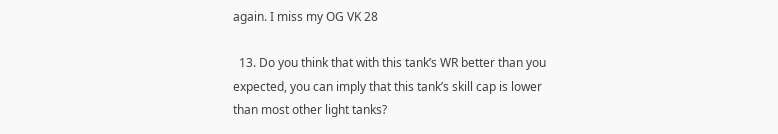again. I miss my OG VK 28

  13. Do you think that with this tank’s WR better than you expected, you can imply that this tank’s skill cap is lower than most other light tanks?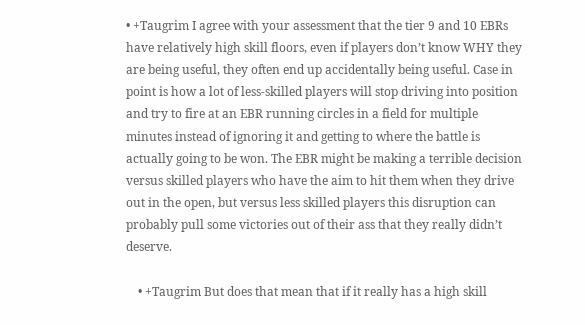• +Taugrim I agree with your assessment that the tier 9 and 10 EBRs have relatively high skill floors, even if players don’t know WHY they are being useful, they often end up accidentally being useful. Case in point is how a lot of less-skilled players will stop driving into position and try to fire at an EBR running circles in a field for multiple minutes instead of ignoring it and getting to where the battle is actually going to be won. The EBR might be making a terrible decision versus skilled players who have the aim to hit them when they drive out in the open, but versus less skilled players this disruption can probably pull some victories out of their ass that they really didn’t deserve.

    • +Taugrim But does that mean that if it really has a high skill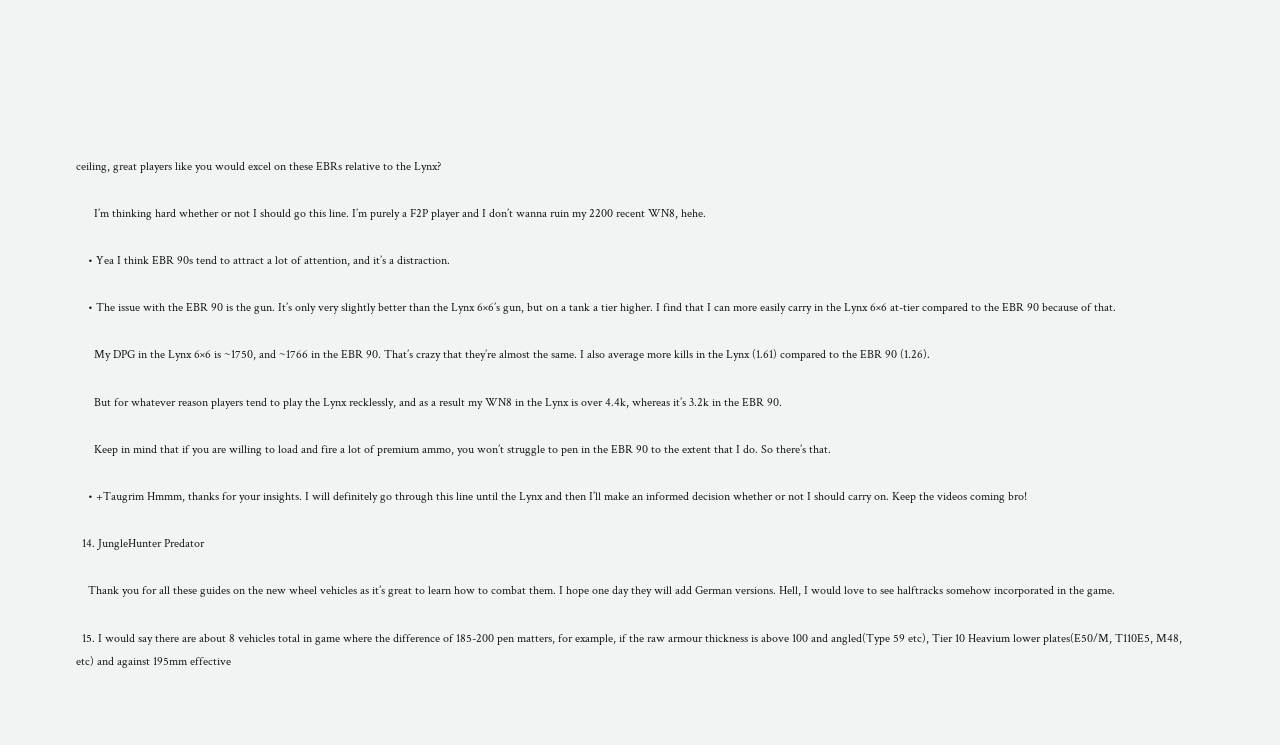ceiling, great players like you would excel on these EBRs relative to the Lynx?

      I’m thinking hard whether or not I should go this line. I’m purely a F2P player and I don’t wanna ruin my 2200 recent WN8, hehe.

    • Yea I think EBR 90s tend to attract a lot of attention, and it’s a distraction.

    • The issue with the EBR 90 is the gun. It’s only very slightly better than the Lynx 6×6’s gun, but on a tank a tier higher. I find that I can more easily carry in the Lynx 6×6 at-tier compared to the EBR 90 because of that.

      My DPG in the Lynx 6×6 is ~1750, and ~1766 in the EBR 90. That’s crazy that they’re almost the same. I also average more kills in the Lynx (1.61) compared to the EBR 90 (1.26).

      But for whatever reason players tend to play the Lynx recklessly, and as a result my WN8 in the Lynx is over 4.4k, whereas it’s 3.2k in the EBR 90.

      Keep in mind that if you are willing to load and fire a lot of premium ammo, you won’t struggle to pen in the EBR 90 to the extent that I do. So there’s that.

    • +Taugrim Hmmm, thanks for your insights. I will definitely go through this line until the Lynx and then I’ll make an informed decision whether or not I should carry on. Keep the videos coming bro!

  14. JungleHunter Predator

    Thank you for all these guides on the new wheel vehicles as it’s great to learn how to combat them. I hope one day they will add German versions. Hell, I would love to see halftracks somehow incorporated in the game.

  15. I would say there are about 8 vehicles total in game where the difference of 185-200 pen matters, for example, if the raw armour thickness is above 100 and angled(Type 59 etc), Tier 10 Heavium lower plates(E50/M, T110E5, M48, etc) and against 195mm effective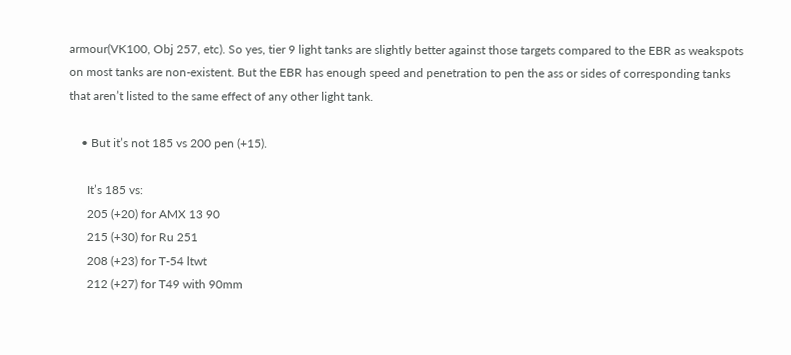armour(VK100, Obj 257, etc). So yes, tier 9 light tanks are slightly better against those targets compared to the EBR as weakspots on most tanks are non-existent. But the EBR has enough speed and penetration to pen the ass or sides of corresponding tanks that aren’t listed to the same effect of any other light tank.

    • But it’s not 185 vs 200 pen (+15).

      It’s 185 vs:
      205 (+20) for AMX 13 90
      215 (+30) for Ru 251
      208 (+23) for T-54 ltwt
      212 (+27) for T49 with 90mm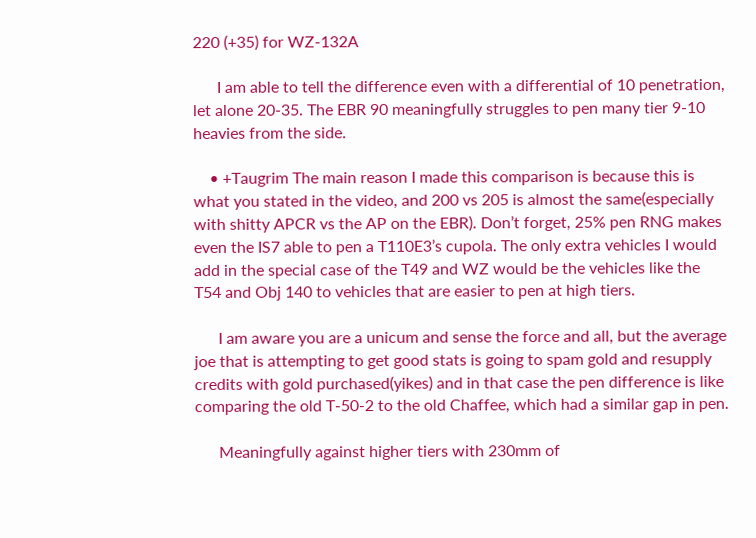220 (+35) for WZ-132A

      I am able to tell the difference even with a differential of 10 penetration, let alone 20-35. The EBR 90 meaningfully struggles to pen many tier 9-10 heavies from the side.

    • +Taugrim The main reason I made this comparison is because this is what you stated in the video, and 200 vs 205 is almost the same(especially with shitty APCR vs the AP on the EBR). Don’t forget, 25% pen RNG makes even the IS7 able to pen a T110E3’s cupola. The only extra vehicles I would add in the special case of the T49 and WZ would be the vehicles like the T54 and Obj 140 to vehicles that are easier to pen at high tiers.

      I am aware you are a unicum and sense the force and all, but the average joe that is attempting to get good stats is going to spam gold and resupply credits with gold purchased(yikes) and in that case the pen difference is like comparing the old T-50-2 to the old Chaffee, which had a similar gap in pen.

      Meaningfully against higher tiers with 230mm of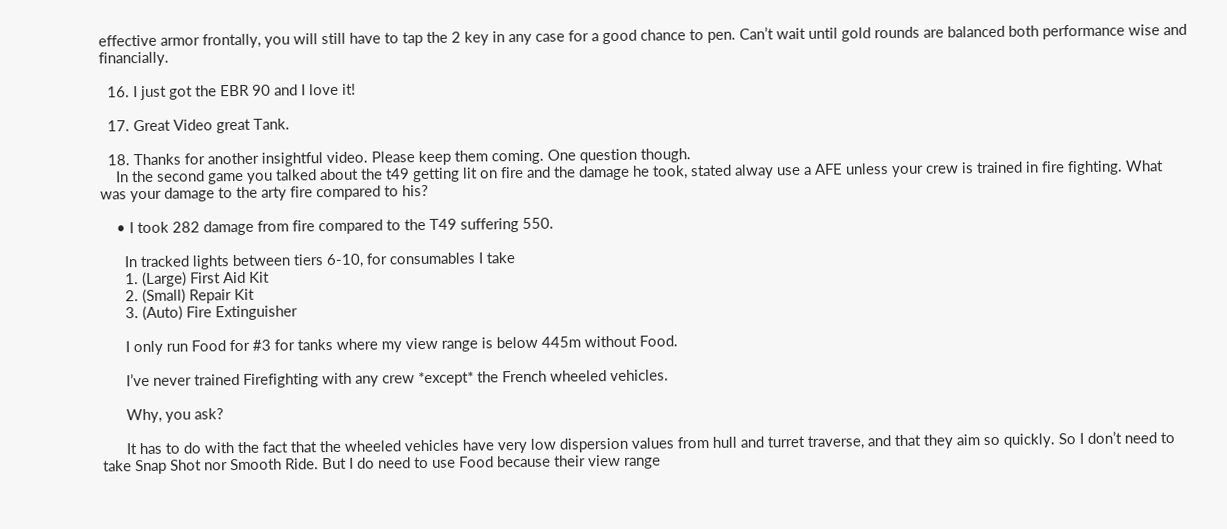effective armor frontally, you will still have to tap the 2 key in any case for a good chance to pen. Can’t wait until gold rounds are balanced both performance wise and financially.

  16. I just got the EBR 90 and I love it!

  17. Great Video great Tank.

  18. Thanks for another insightful video. Please keep them coming. One question though.
    In the second game you talked about the t49 getting lit on fire and the damage he took, stated alway use a AFE unless your crew is trained in fire fighting. What was your damage to the arty fire compared to his?

    • I took 282 damage from fire compared to the T49 suffering 550.

      In tracked lights between tiers 6-10, for consumables I take
      1. (Large) First Aid Kit
      2. (Small) Repair Kit
      3. (Auto) Fire Extinguisher

      I only run Food for #3 for tanks where my view range is below 445m without Food.

      I’ve never trained Firefighting with any crew *except* the French wheeled vehicles.

      Why, you ask?

      It has to do with the fact that the wheeled vehicles have very low dispersion values from hull and turret traverse, and that they aim so quickly. So I don’t need to take Snap Shot nor Smooth Ride. But I do need to use Food because their view range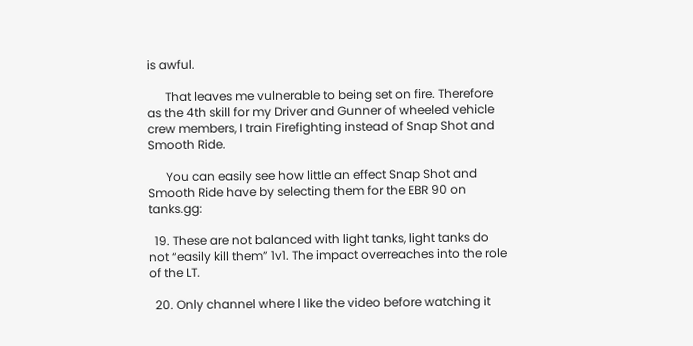is awful.

      That leaves me vulnerable to being set on fire. Therefore as the 4th skill for my Driver and Gunner of wheeled vehicle crew members, I train Firefighting instead of Snap Shot and Smooth Ride.

      You can easily see how little an effect Snap Shot and Smooth Ride have by selecting them for the EBR 90 on tanks.gg:

  19. These are not balanced with light tanks, light tanks do not “easily kill them” 1v1. The impact overreaches into the role of the LT.

  20. Only channel where l like the video before watching it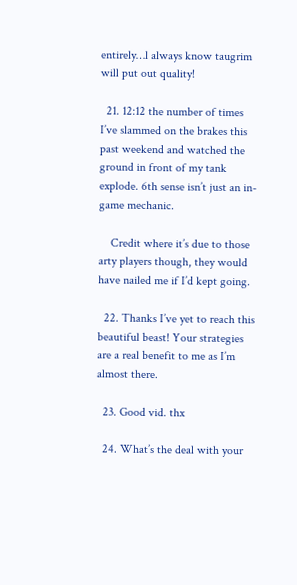entirely…l always know taugrim will put out quality!

  21. 12:12 the number of times I’ve slammed on the brakes this past weekend and watched the ground in front of my tank explode. 6th sense isn’t just an in-game mechanic.

    Credit where it’s due to those arty players though, they would have nailed me if I’d kept going.

  22. Thanks I’ve yet to reach this beautiful beast! Your strategies are a real benefit to me as I’m almost there.

  23. Good vid. thx

  24. What’s the deal with your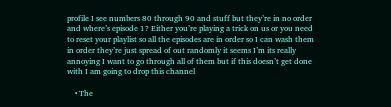profile I see numbers 80 through 90 and stuff but they’re in no order and where’s episode 1? Either you’re playing a trick on us or you need to reset your playlist so all the episodes are in order so I can wash them in order they’re just spread of out randomly it seems I’m its really annoying I want to go through all of them but if this doesn’t get done with I am going to drop this channel

    • The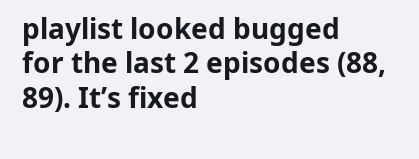playlist looked bugged for the last 2 episodes (88, 89). It’s fixed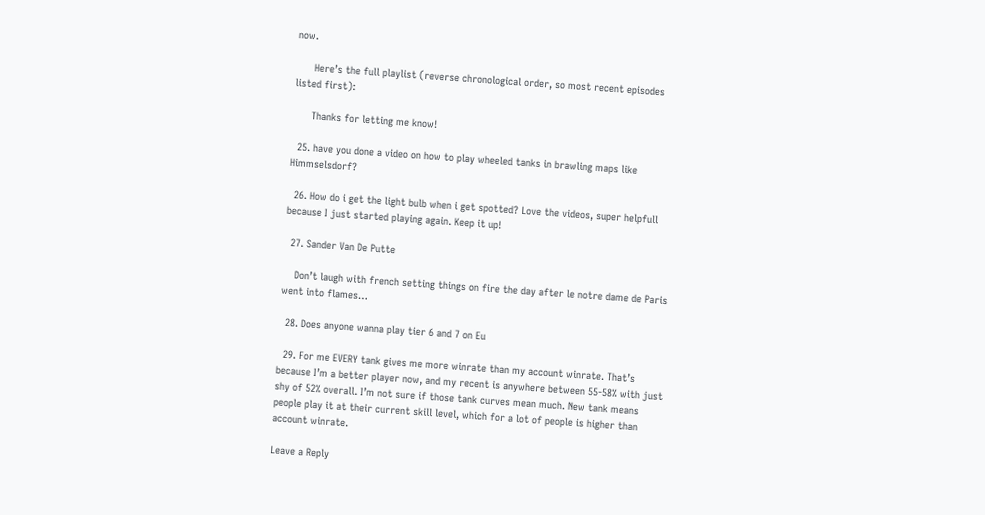now.

      Here’s the full playlist (reverse chronological order, so most recent episodes listed first):

      Thanks for letting me know!

  25. have you done a video on how to play wheeled tanks in brawling maps like Himmselsdorf?

  26. How do i get the light bulb when i get spotted? Love the videos, super helpfull because I just started playing again. Keep it up!

  27. Sander Van De Putte

    Don’t laugh with french setting things on fire the day after le notre dame de Paris went into flames…

  28. Does anyone wanna play tier 6 and 7 on Eu

  29. For me EVERY tank gives me more winrate than my account winrate. That’s because I’m a better player now, and my recent is anywhere between 55-58% with just shy of 52% overall. I’m not sure if those tank curves mean much. New tank means people play it at their current skill level, which for a lot of people is higher than account winrate.

Leave a Reply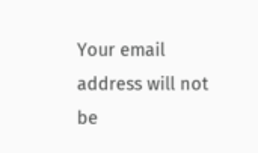Your email address will not be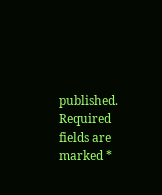published. Required fields are marked *